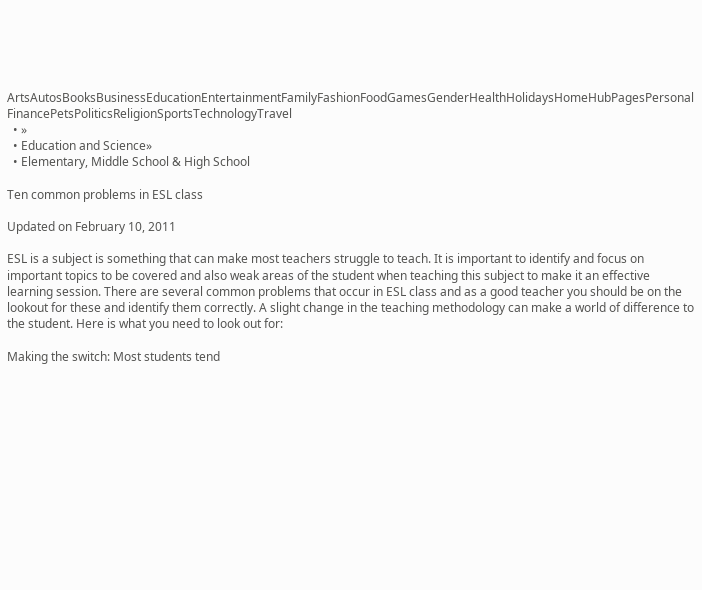ArtsAutosBooksBusinessEducationEntertainmentFamilyFashionFoodGamesGenderHealthHolidaysHomeHubPagesPersonal FinancePetsPoliticsReligionSportsTechnologyTravel
  • »
  • Education and Science»
  • Elementary, Middle School & High School

Ten common problems in ESL class

Updated on February 10, 2011

ESL is a subject is something that can make most teachers struggle to teach. It is important to identify and focus on important topics to be covered and also weak areas of the student when teaching this subject to make it an effective learning session. There are several common problems that occur in ESL class and as a good teacher you should be on the lookout for these and identify them correctly. A slight change in the teaching methodology can make a world of difference to the student. Here is what you need to look out for:

Making the switch: Most students tend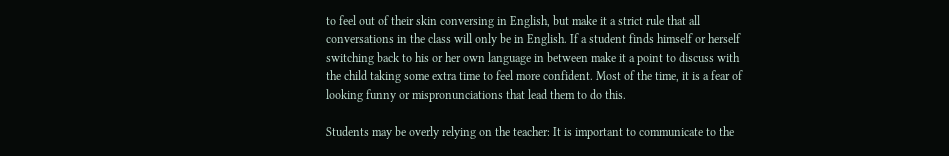to feel out of their skin conversing in English, but make it a strict rule that all conversations in the class will only be in English. If a student finds himself or herself switching back to his or her own language in between make it a point to discuss with the child taking some extra time to feel more confident. Most of the time, it is a fear of looking funny or mispronunciations that lead them to do this.

Students may be overly relying on the teacher: It is important to communicate to the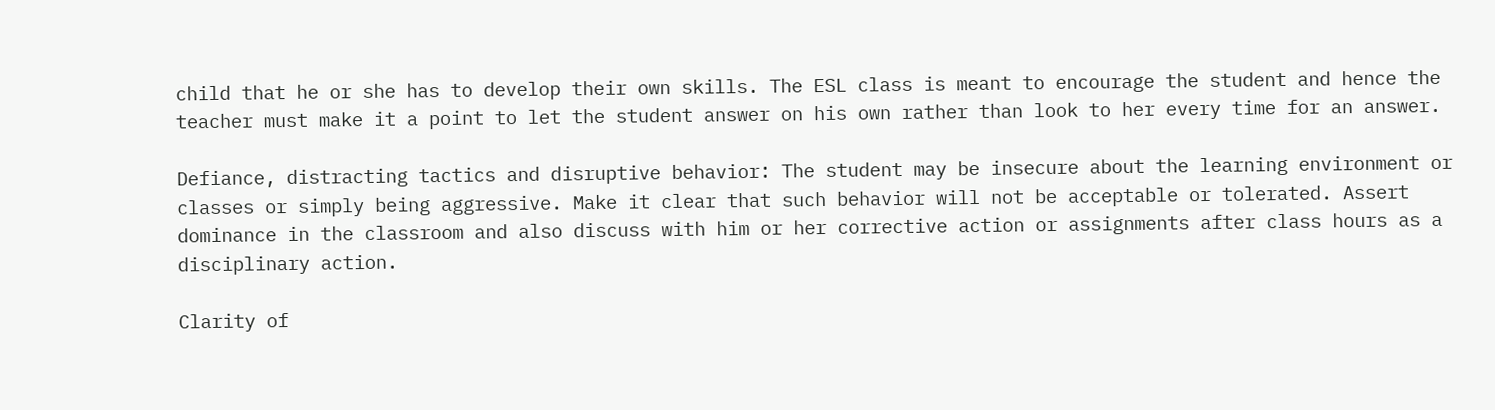child that he or she has to develop their own skills. The ESL class is meant to encourage the student and hence the teacher must make it a point to let the student answer on his own rather than look to her every time for an answer.

Defiance, distracting tactics and disruptive behavior: The student may be insecure about the learning environment or classes or simply being aggressive. Make it clear that such behavior will not be acceptable or tolerated. Assert dominance in the classroom and also discuss with him or her corrective action or assignments after class hours as a disciplinary action.

Clarity of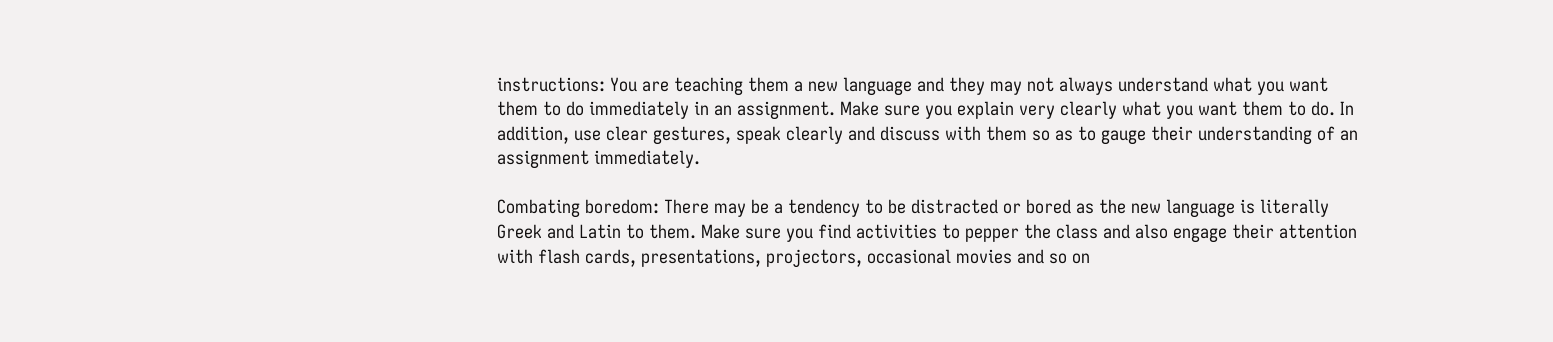instructions: You are teaching them a new language and they may not always understand what you want them to do immediately in an assignment. Make sure you explain very clearly what you want them to do. In addition, use clear gestures, speak clearly and discuss with them so as to gauge their understanding of an assignment immediately.

Combating boredom: There may be a tendency to be distracted or bored as the new language is literally Greek and Latin to them. Make sure you find activities to pepper the class and also engage their attention with flash cards, presentations, projectors, occasional movies and so on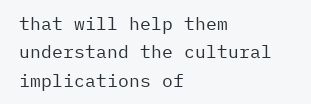that will help them understand the cultural implications of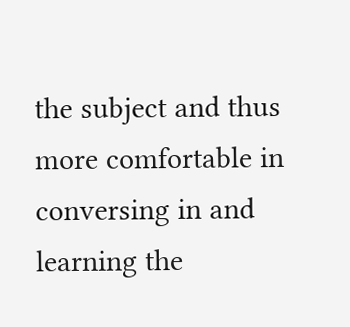the subject and thus more comfortable in conversing in and learning the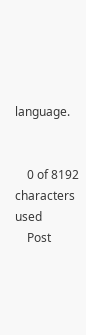language.


    0 of 8192 characters used
    Post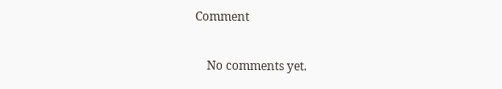Comment

    No comments yet.